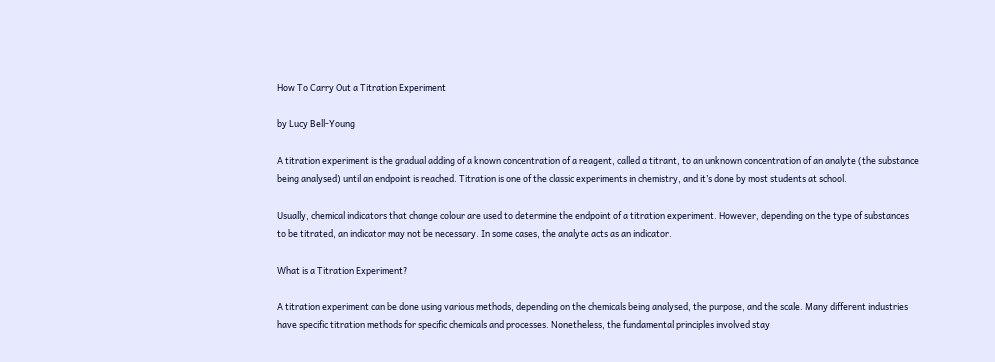How To Carry Out a Titration Experiment

by Lucy Bell-Young

A titration experiment is the gradual adding of a known concentration of a reagent, called a titrant, to an unknown concentration of an analyte (the substance being analysed) until an endpoint is reached. Titration is one of the classic experiments in chemistry, and it’s done by most students at school.

Usually, chemical indicators that change colour are used to determine the endpoint of a titration experiment. However, depending on the type of substances to be titrated, an indicator may not be necessary. In some cases, the analyte acts as an indicator.

What is a Titration Experiment?

A titration experiment can be done using various methods, depending on the chemicals being analysed, the purpose, and the scale. Many different industries have specific titration methods for specific chemicals and processes. Nonetheless, the fundamental principles involved stay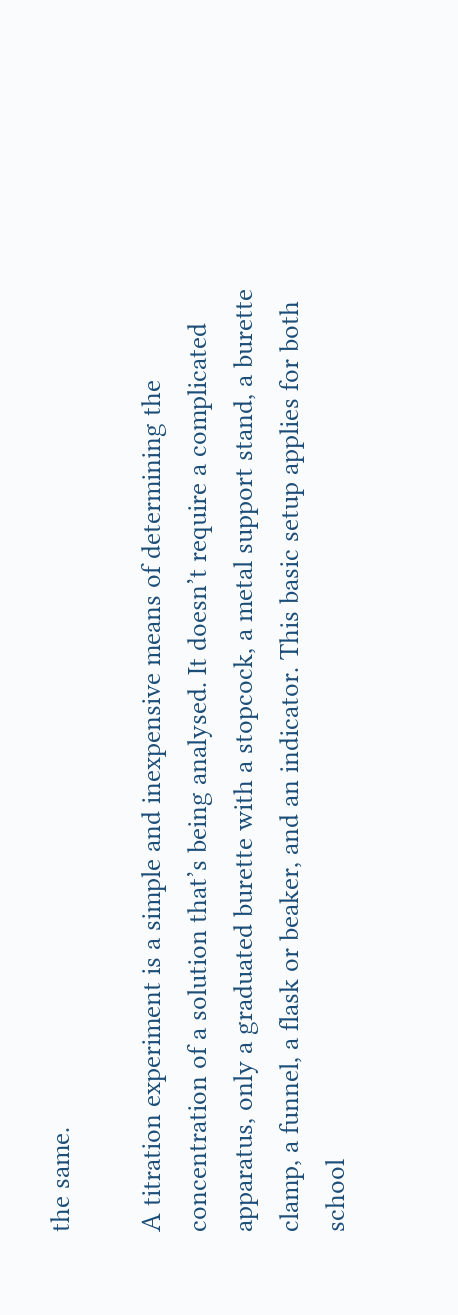the same.

A titration experiment is a simple and inexpensive means of determining the concentration of a solution that’s being analysed. It doesn’t require a complicated apparatus, only a graduated burette with a stopcock, a metal support stand, a burette clamp, a funnel, a flask or beaker, and an indicator. This basic setup applies for both school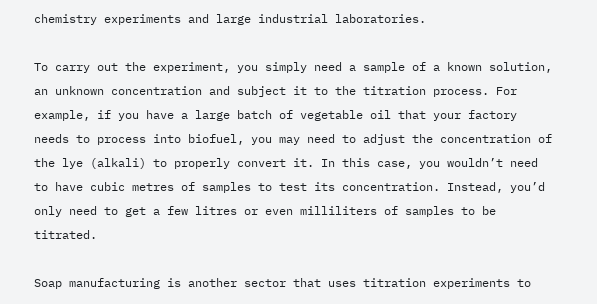chemistry experiments and large industrial laboratories.

To carry out the experiment, you simply need a sample of a known solution, an unknown concentration and subject it to the titration process. For example, if you have a large batch of vegetable oil that your factory needs to process into biofuel, you may need to adjust the concentration of the lye (alkali) to properly convert it. In this case, you wouldn’t need to have cubic metres of samples to test its concentration. Instead, you’d only need to get a few litres or even milliliters of samples to be titrated.

Soap manufacturing is another sector that uses titration experiments to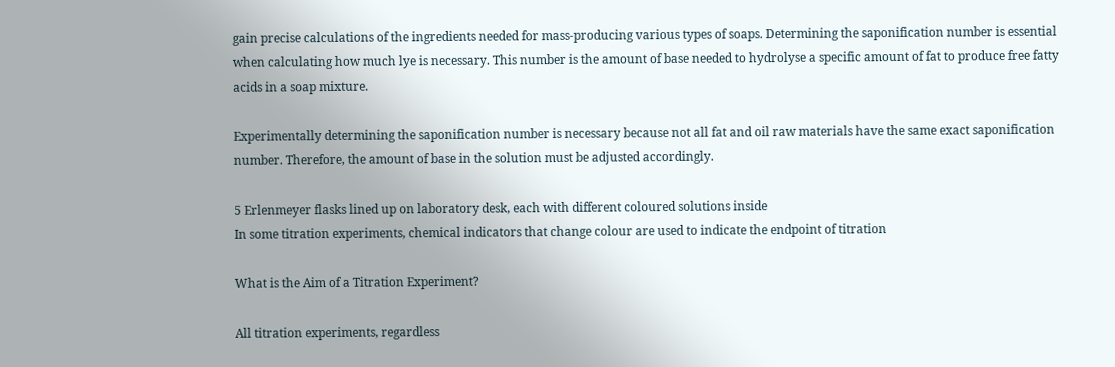gain precise calculations of the ingredients needed for mass-producing various types of soaps. Determining the saponification number is essential when calculating how much lye is necessary. This number is the amount of base needed to hydrolyse a specific amount of fat to produce free fatty acids in a soap mixture.

Experimentally determining the saponification number is necessary because not all fat and oil raw materials have the same exact saponification number. Therefore, the amount of base in the solution must be adjusted accordingly.

5 Erlenmeyer flasks lined up on laboratory desk, each with different coloured solutions inside
In some titration experiments, chemical indicators that change colour are used to indicate the endpoint of titration

What is the Aim of a Titration Experiment?

All titration experiments, regardless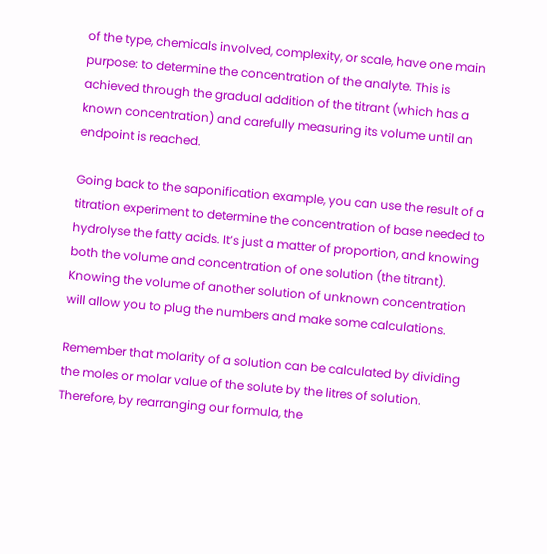of the type, chemicals involved, complexity, or scale, have one main purpose: to determine the concentration of the analyte. This is achieved through the gradual addition of the titrant (which has a known concentration) and carefully measuring its volume until an endpoint is reached.

Going back to the saponification example, you can use the result of a titration experiment to determine the concentration of base needed to hydrolyse the fatty acids. It’s just a matter of proportion, and knowing both the volume and concentration of one solution (the titrant). Knowing the volume of another solution of unknown concentration will allow you to plug the numbers and make some calculations.

Remember that molarity of a solution can be calculated by dividing the moles or molar value of the solute by the litres of solution. Therefore, by rearranging our formula, the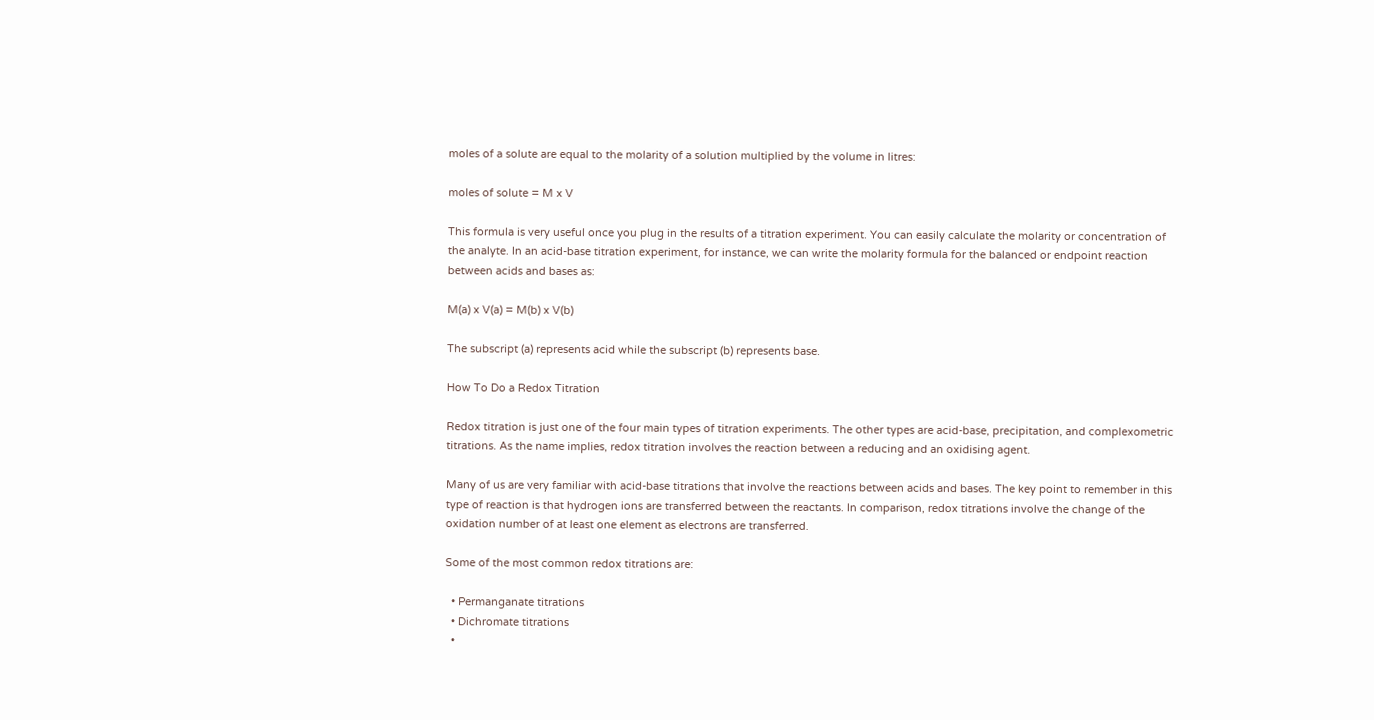moles of a solute are equal to the molarity of a solution multiplied by the volume in litres:

moles of solute = M x V

This formula is very useful once you plug in the results of a titration experiment. You can easily calculate the molarity or concentration of the analyte. In an acid-base titration experiment, for instance, we can write the molarity formula for the balanced or endpoint reaction between acids and bases as:

M(a) x V(a) = M(b) x V(b)

The subscript (a) represents acid while the subscript (b) represents base.

How To Do a Redox Titration

Redox titration is just one of the four main types of titration experiments. The other types are acid-base, precipitation, and complexometric titrations. As the name implies, redox titration involves the reaction between a reducing and an oxidising agent.

Many of us are very familiar with acid-base titrations that involve the reactions between acids and bases. The key point to remember in this type of reaction is that hydrogen ions are transferred between the reactants. In comparison, redox titrations involve the change of the oxidation number of at least one element as electrons are transferred.

Some of the most common redox titrations are:

  • Permanganate titrations
  • Dichromate titrations
  •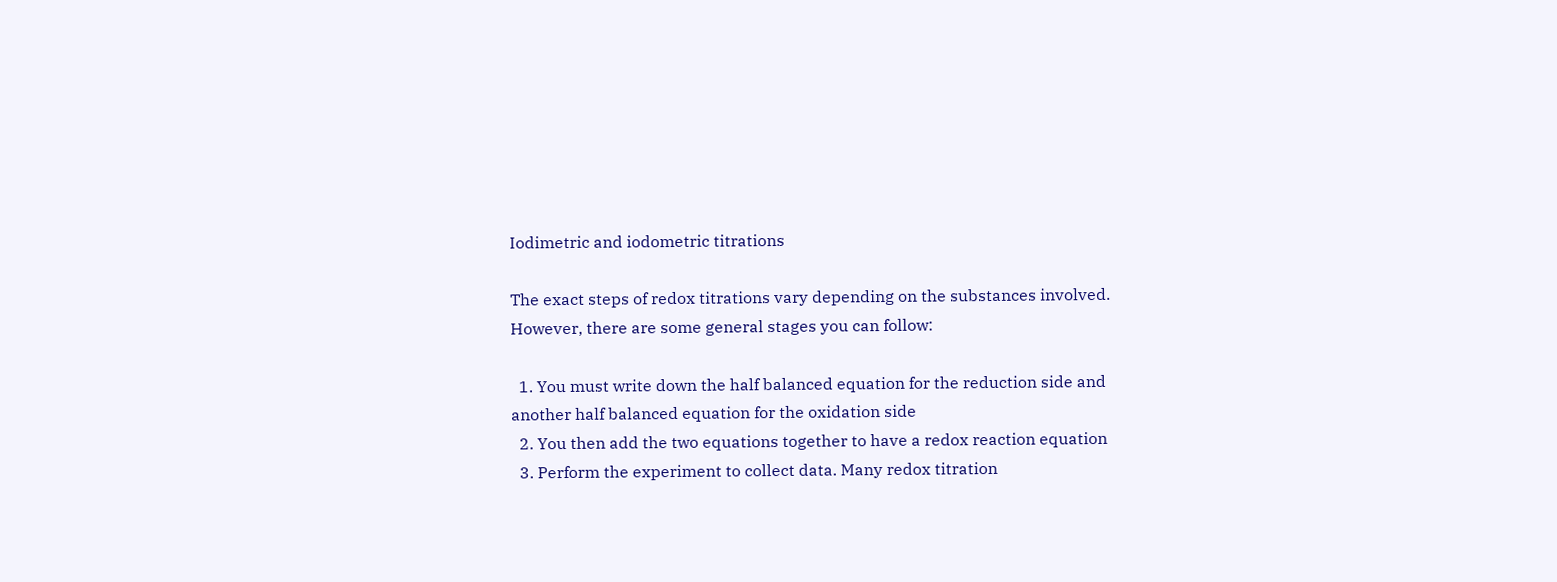Iodimetric and iodometric titrations

The exact steps of redox titrations vary depending on the substances involved. However, there are some general stages you can follow:

  1. You must write down the half balanced equation for the reduction side and another half balanced equation for the oxidation side
  2. You then add the two equations together to have a redox reaction equation
  3. Perform the experiment to collect data. Many redox titration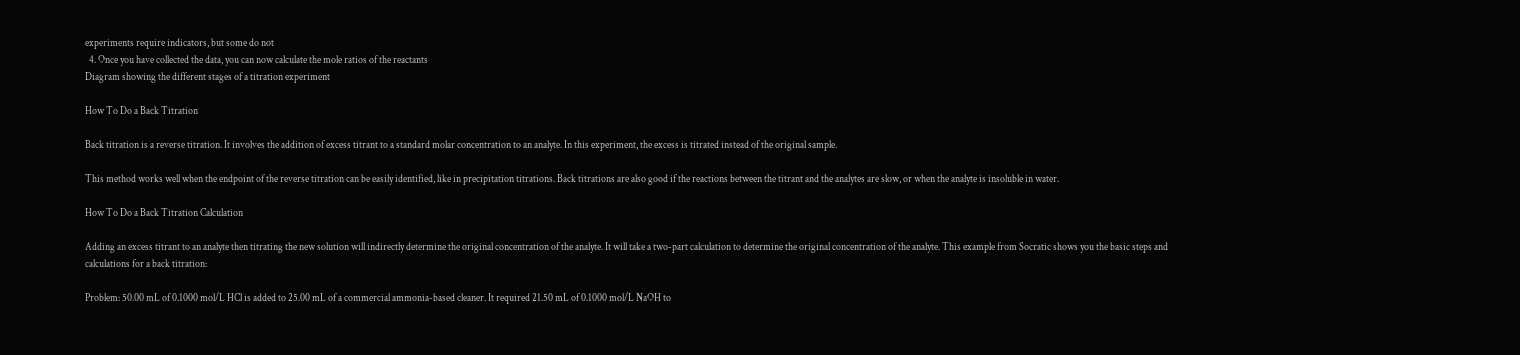experiments require indicators, but some do not
  4. Once you have collected the data, you can now calculate the mole ratios of the reactants
Diagram showing the different stages of a titration experiment

How To Do a Back Titration

Back titration is a reverse titration. It involves the addition of excess titrant to a standard molar concentration to an analyte. In this experiment, the excess is titrated instead of the original sample.

This method works well when the endpoint of the reverse titration can be easily identified, like in precipitation titrations. Back titrations are also good if the reactions between the titrant and the analytes are slow, or when the analyte is insoluble in water.

How To Do a Back Titration Calculation

Adding an excess titrant to an analyte then titrating the new solution will indirectly determine the original concentration of the analyte. It will take a two-part calculation to determine the original concentration of the analyte. This example from Socratic shows you the basic steps and calculations for a back titration:

Problem: 50.00 mL of 0.1000 mol/L HCl is added to 25.00 mL of a commercial ammonia-based cleaner. It required 21.50 mL of 0.1000 mol/L NaOH to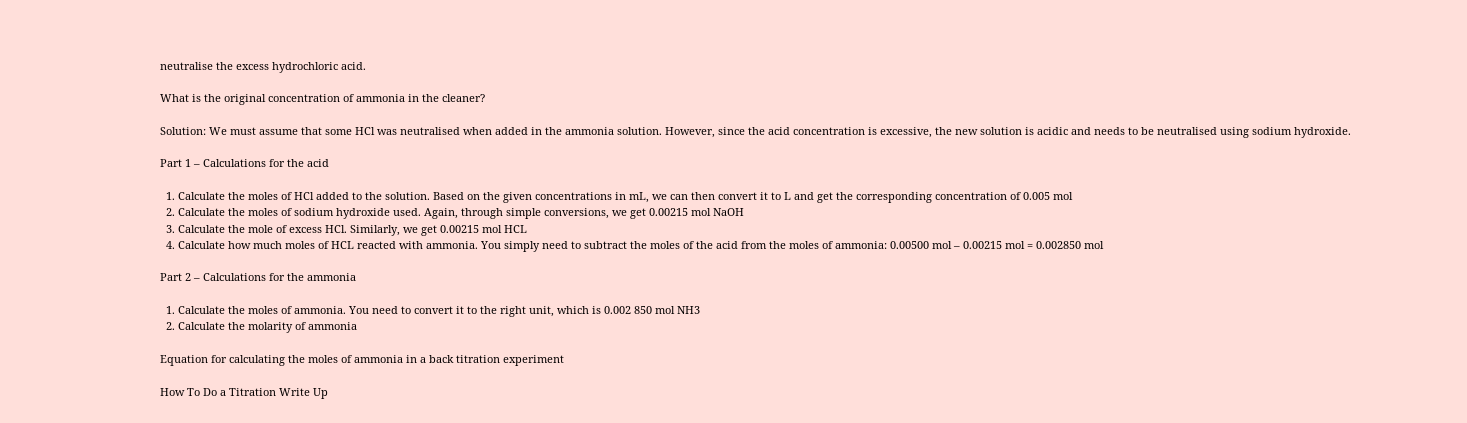neutralise the excess hydrochloric acid.

What is the original concentration of ammonia in the cleaner?

Solution: We must assume that some HCl was neutralised when added in the ammonia solution. However, since the acid concentration is excessive, the new solution is acidic and needs to be neutralised using sodium hydroxide.

Part 1 – Calculations for the acid

  1. Calculate the moles of HCl added to the solution. Based on the given concentrations in mL, we can then convert it to L and get the corresponding concentration of 0.005 mol
  2. Calculate the moles of sodium hydroxide used. Again, through simple conversions, we get 0.00215 mol NaOH
  3. Calculate the mole of excess HCl. Similarly, we get 0.00215 mol HCL
  4. Calculate how much moles of HCL reacted with ammonia. You simply need to subtract the moles of the acid from the moles of ammonia: 0.00500 mol – 0.00215 mol = 0.002850 mol

Part 2 – Calculations for the ammonia

  1. Calculate the moles of ammonia. You need to convert it to the right unit, which is 0.002 850 mol NH3
  2. Calculate the molarity of ammonia

Equation for calculating the moles of ammonia in a back titration experiment

How To Do a Titration Write Up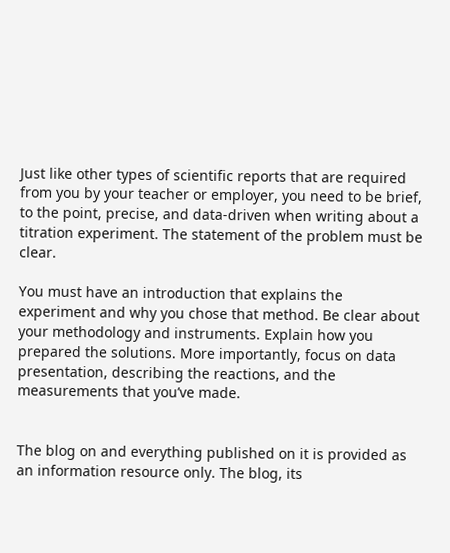Just like other types of scientific reports that are required from you by your teacher or employer, you need to be brief, to the point, precise, and data-driven when writing about a titration experiment. The statement of the problem must be clear.

You must have an introduction that explains the experiment and why you chose that method. Be clear about your methodology and instruments. Explain how you prepared the solutions. More importantly, focus on data presentation, describing the reactions, and the measurements that you’ve made.


The blog on and everything published on it is provided as an information resource only. The blog, its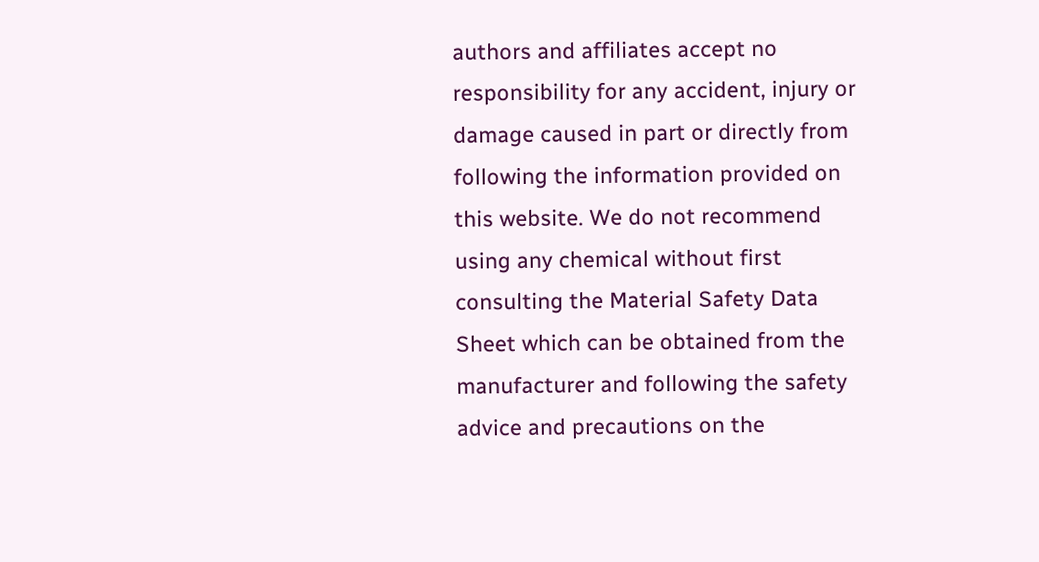authors and affiliates accept no responsibility for any accident, injury or damage caused in part or directly from following the information provided on this website. We do not recommend using any chemical without first consulting the Material Safety Data Sheet which can be obtained from the manufacturer and following the safety advice and precautions on the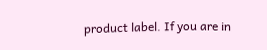product label. If you are in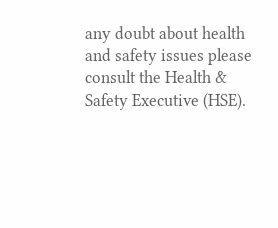any doubt about health and safety issues please consult the Health & Safety Executive (HSE).